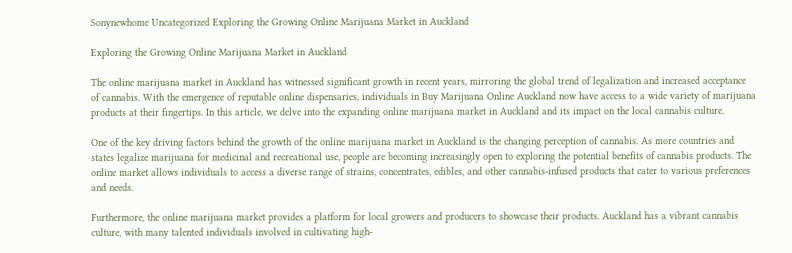Sonynewhome Uncategorized Exploring the Growing Online Marijuana Market in Auckland

Exploring the Growing Online Marijuana Market in Auckland

The online marijuana market in Auckland has witnessed significant growth in recent years, mirroring the global trend of legalization and increased acceptance of cannabis. With the emergence of reputable online dispensaries, individuals in Buy Marijuana Online Auckland now have access to a wide variety of marijuana products at their fingertips. In this article, we delve into the expanding online marijuana market in Auckland and its impact on the local cannabis culture.

One of the key driving factors behind the growth of the online marijuana market in Auckland is the changing perception of cannabis. As more countries and states legalize marijuana for medicinal and recreational use, people are becoming increasingly open to exploring the potential benefits of cannabis products. The online market allows individuals to access a diverse range of strains, concentrates, edibles, and other cannabis-infused products that cater to various preferences and needs.

Furthermore, the online marijuana market provides a platform for local growers and producers to showcase their products. Auckland has a vibrant cannabis culture, with many talented individuals involved in cultivating high-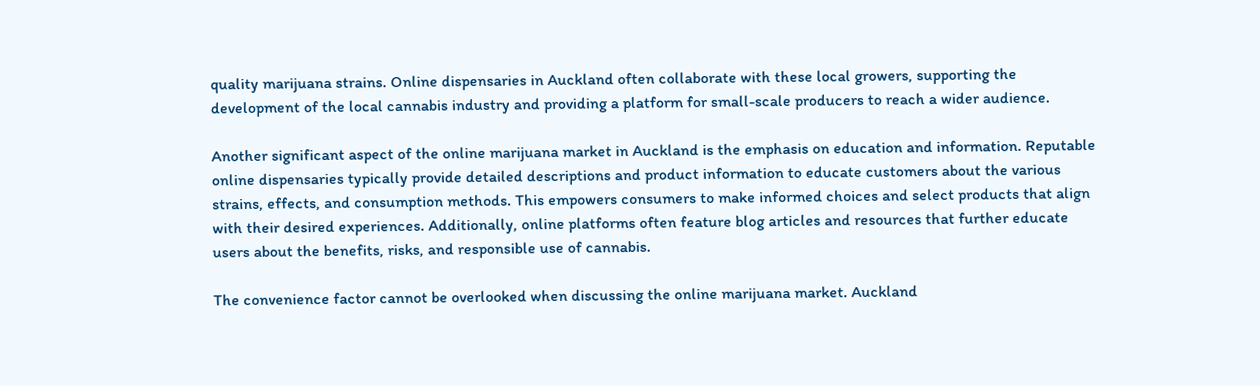quality marijuana strains. Online dispensaries in Auckland often collaborate with these local growers, supporting the development of the local cannabis industry and providing a platform for small-scale producers to reach a wider audience.

Another significant aspect of the online marijuana market in Auckland is the emphasis on education and information. Reputable online dispensaries typically provide detailed descriptions and product information to educate customers about the various strains, effects, and consumption methods. This empowers consumers to make informed choices and select products that align with their desired experiences. Additionally, online platforms often feature blog articles and resources that further educate users about the benefits, risks, and responsible use of cannabis.

The convenience factor cannot be overlooked when discussing the online marijuana market. Auckland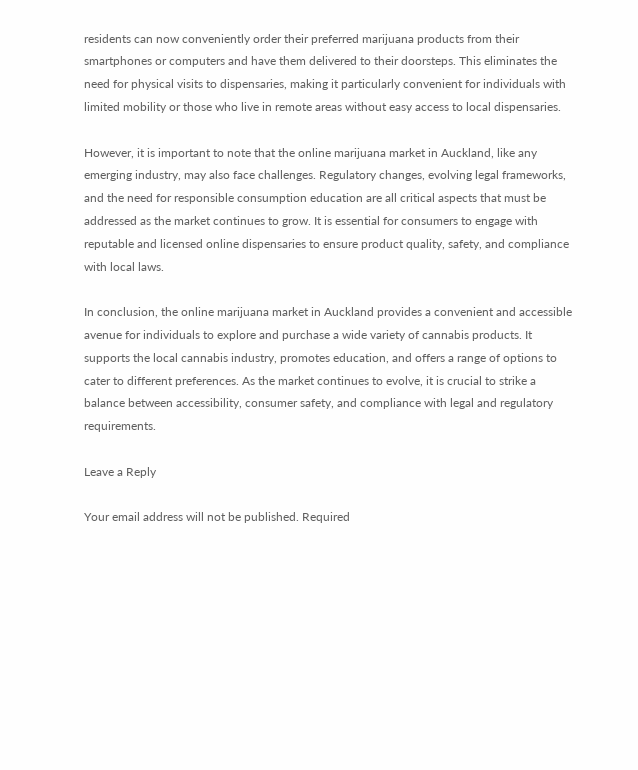residents can now conveniently order their preferred marijuana products from their smartphones or computers and have them delivered to their doorsteps. This eliminates the need for physical visits to dispensaries, making it particularly convenient for individuals with limited mobility or those who live in remote areas without easy access to local dispensaries.

However, it is important to note that the online marijuana market in Auckland, like any emerging industry, may also face challenges. Regulatory changes, evolving legal frameworks, and the need for responsible consumption education are all critical aspects that must be addressed as the market continues to grow. It is essential for consumers to engage with reputable and licensed online dispensaries to ensure product quality, safety, and compliance with local laws.

In conclusion, the online marijuana market in Auckland provides a convenient and accessible avenue for individuals to explore and purchase a wide variety of cannabis products. It supports the local cannabis industry, promotes education, and offers a range of options to cater to different preferences. As the market continues to evolve, it is crucial to strike a balance between accessibility, consumer safety, and compliance with legal and regulatory requirements.

Leave a Reply

Your email address will not be published. Required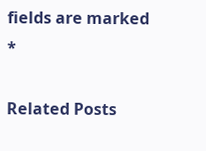fields are marked *

Related Posts